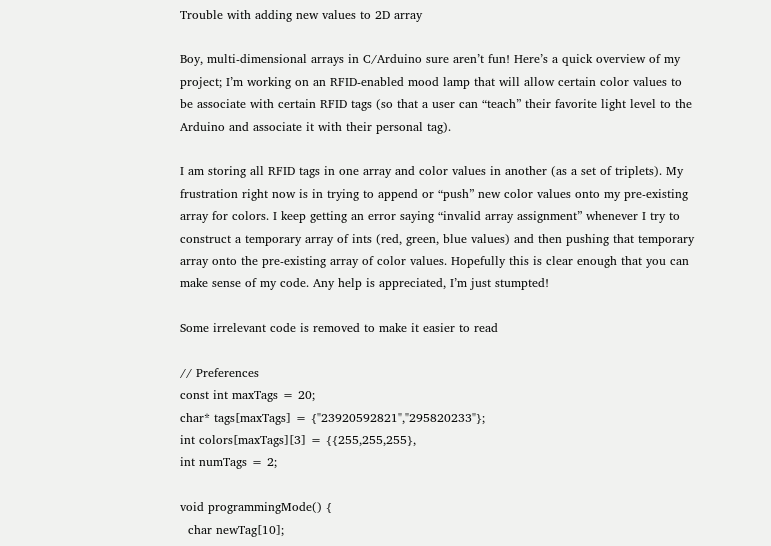Trouble with adding new values to 2D array

Boy, multi-dimensional arrays in C/Arduino sure aren’t fun! Here’s a quick overview of my project; I’m working on an RFID-enabled mood lamp that will allow certain color values to be associate with certain RFID tags (so that a user can “teach” their favorite light level to the Arduino and associate it with their personal tag).

I am storing all RFID tags in one array and color values in another (as a set of triplets). My frustration right now is in trying to append or “push” new color values onto my pre-existing array for colors. I keep getting an error saying “invalid array assignment” whenever I try to construct a temporary array of ints (red, green, blue values) and then pushing that temporary array onto the pre-existing array of color values. Hopefully this is clear enough that you can make sense of my code. Any help is appreciated, I’m just stumpted!

Some irrelevant code is removed to make it easier to read

// Preferences
const int maxTags = 20;
char* tags[maxTags] = {"23920592821","295820233"};
int colors[maxTags][3] = {{255,255,255},
int numTags = 2;

void programmingMode() {
  char newTag[10];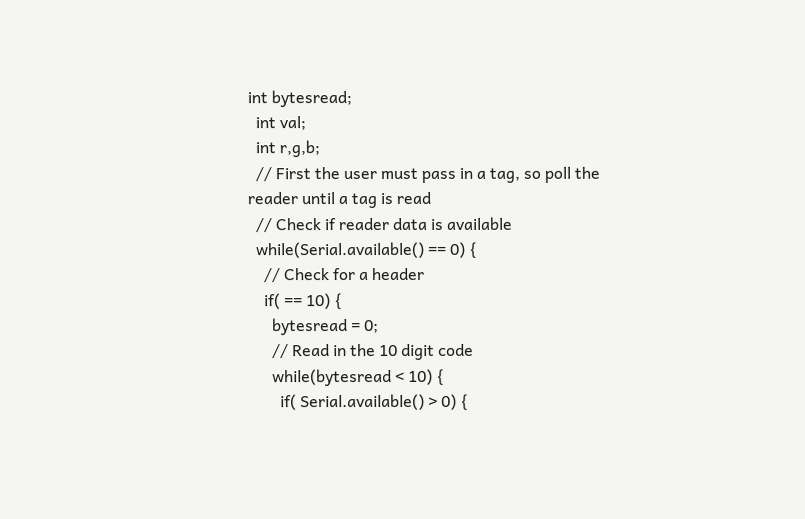int bytesread;
  int val;
  int r,g,b;
  // First the user must pass in a tag, so poll the reader until a tag is read
  // Check if reader data is available
  while(Serial.available() == 0) {
    // Check for a header
    if( == 10) {
      bytesread = 0;
      // Read in the 10 digit code
      while(bytesread < 10) {
        if( Serial.available() > 0) {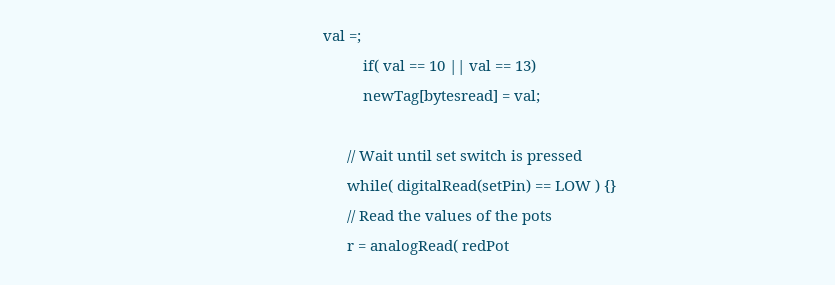val =;
          if( val == 10 || val == 13)
          newTag[bytesread] = val;

      // Wait until set switch is pressed
      while( digitalRead(setPin) == LOW ) {}
      // Read the values of the pots
      r = analogRead( redPot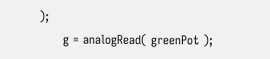);
      g = analogRead( greenPot );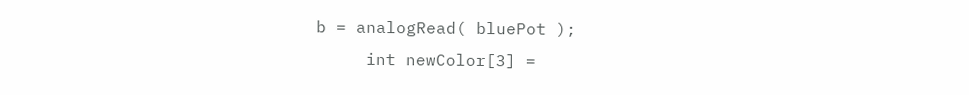b = analogRead( bluePot );
     int newColor[3] =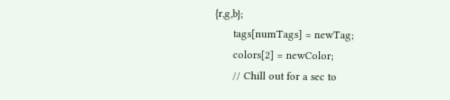{r,g,b};
      tags[numTags] = newTag;
      colors[2] = newColor;
      // Chill out for a sec to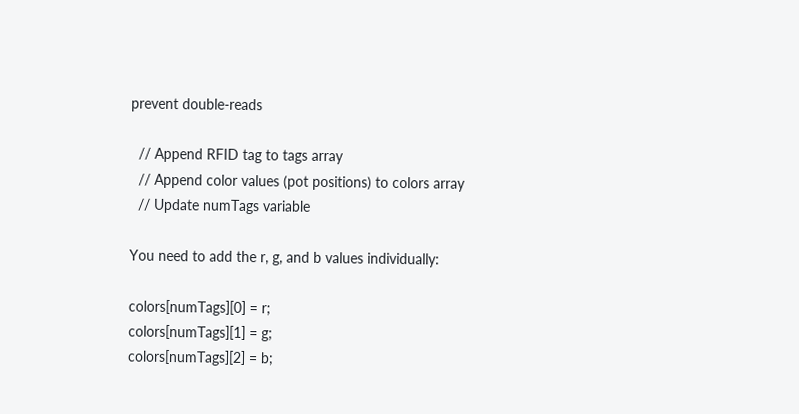prevent double-reads

  // Append RFID tag to tags array
  // Append color values (pot positions) to colors array
  // Update numTags variable

You need to add the r, g, and b values individually:

colors[numTags][0] = r;
colors[numTags][1] = g;
colors[numTags][2] = b;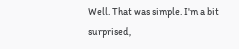Well. That was simple. I'm a bit surprised,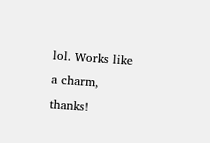lol. Works like a charm, thanks!